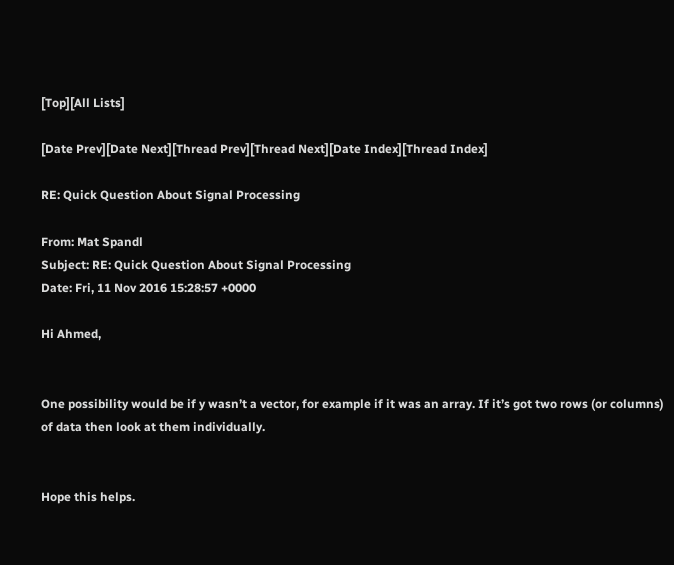[Top][All Lists]

[Date Prev][Date Next][Thread Prev][Thread Next][Date Index][Thread Index]

RE: Quick Question About Signal Processing

From: Mat Spandl
Subject: RE: Quick Question About Signal Processing
Date: Fri, 11 Nov 2016 15:28:57 +0000

Hi Ahmed,


One possibility would be if y wasn’t a vector, for example if it was an array. If it’s got two rows (or columns) of data then look at them individually.


Hope this helps.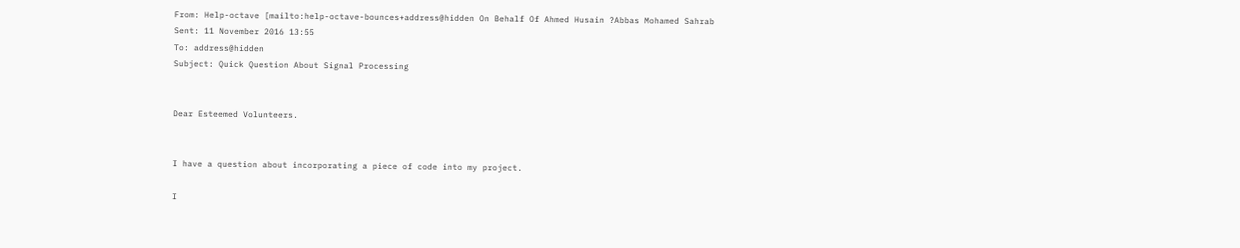From: Help-octave [mailto:help-octave-bounces+address@hidden On Behalf Of Ahmed Husain ?Abbas Mohamed Sahrab
Sent: 11 November 2016 13:55
To: address@hidden
Subject: Quick Question About Signal Processing


Dear Esteemed Volunteers.


I have a question about incorporating a piece of code into my project.

I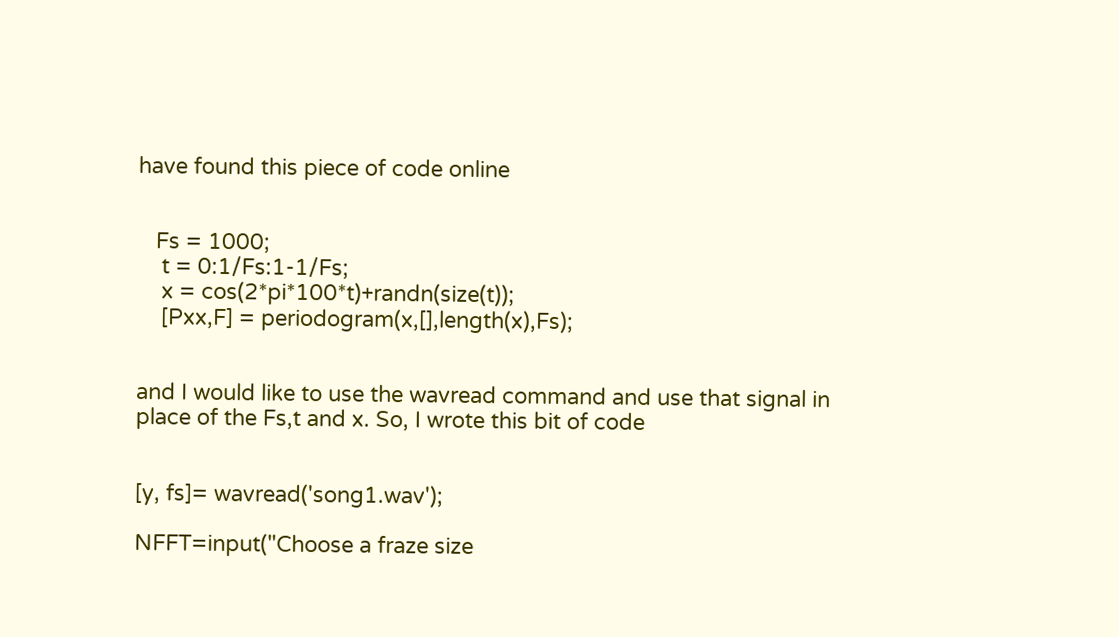have found this piece of code online


   Fs = 1000;
    t = 0:1/Fs:1-1/Fs;
    x = cos(2*pi*100*t)+randn(size(t));
    [Pxx,F] = periodogram(x,[],length(x),Fs);


and I would like to use the wavread command and use that signal in place of the Fs,t and x. So, I wrote this bit of code


[y, fs]= wavread('song1.wav');

NFFT=input("Choose a fraze size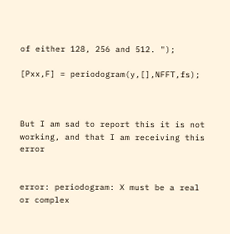of either 128, 256 and 512. ");

[Pxx,F] = periodogram(y,[],NFFT,fs);



But I am sad to report this it is not working, and that I am receiving this error


error: periodogram: X must be a real or complex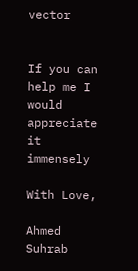vector


If you can help me I would appreciate it immensely

With Love,

Ahmed Suhrab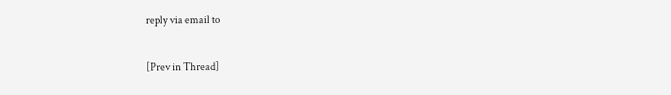reply via email to

[Prev in Thread]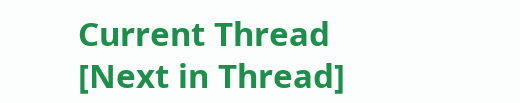Current Thread [Next in Thread]